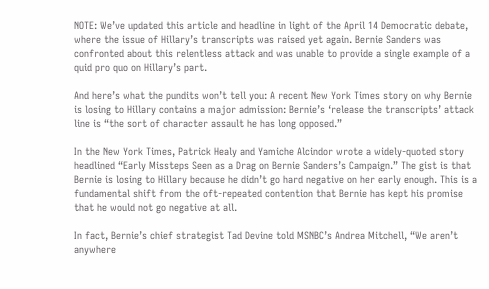NOTE: We’ve updated this article and headline in light of the April 14 Democratic debate, where the issue of Hillary’s transcripts was raised yet again. Bernie Sanders was confronted about this relentless attack and was unable to provide a single example of a quid pro quo on Hillary’s part.

And here’s what the pundits won’t tell you: A recent New York Times story on why Bernie is losing to Hillary contains a major admission: Bernie’s ‘release the transcripts’ attack line is “the sort of character assault he has long opposed.”

In the New York Times, Patrick Healy and Yamiche Alcindor wrote a widely-quoted story headlined “Early Missteps Seen as a Drag on Bernie Sanders’s Campaign.” The gist is that Bernie is losing to Hillary because he didn’t go hard negative on her early enough. This is a fundamental shift from the oft-repeated contention that Bernie has kept his promise that he would not go negative at all.

In fact, Bernie’s chief strategist Tad Devine told MSNBC’s Andrea Mitchell, “We aren’t anywhere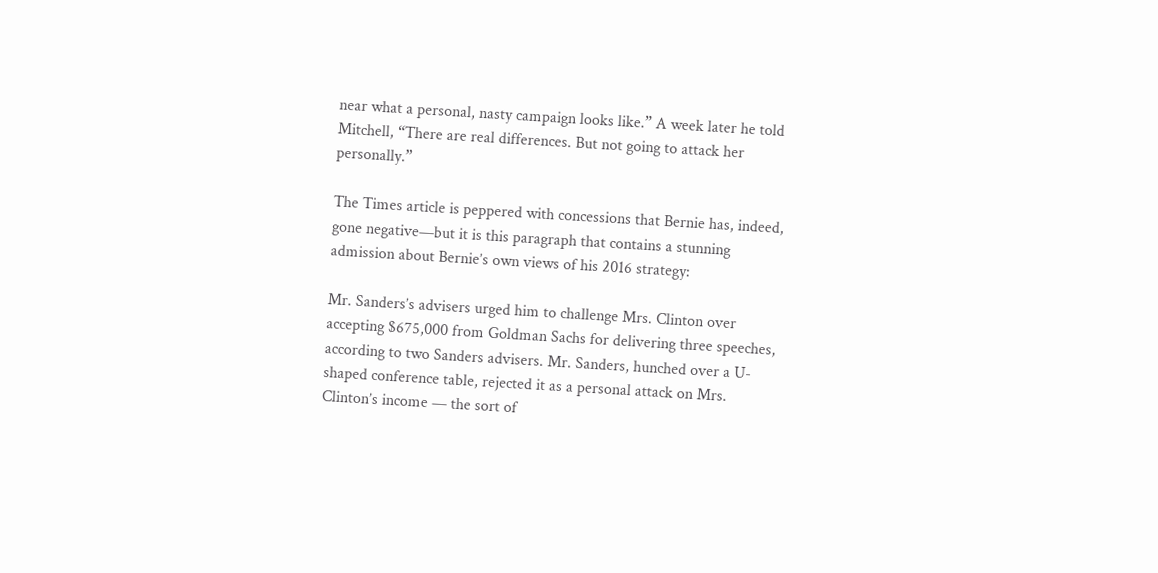near what a personal, nasty campaign looks like.” A week later he told Mitchell, “There are real differences. But not going to attack her personally.”

The Times article is peppered with concessions that Bernie has, indeed, gone negative—but it is this paragraph that contains a stunning admission about Bernie’s own views of his 2016 strategy:

Mr. Sanders’s advisers urged him to challenge Mrs. Clinton over accepting $675,000 from Goldman Sachs for delivering three speeches, according to two Sanders advisers. Mr. Sanders, hunched over a U-shaped conference table, rejected it as a personal attack on Mrs. Clinton’s income — the sort of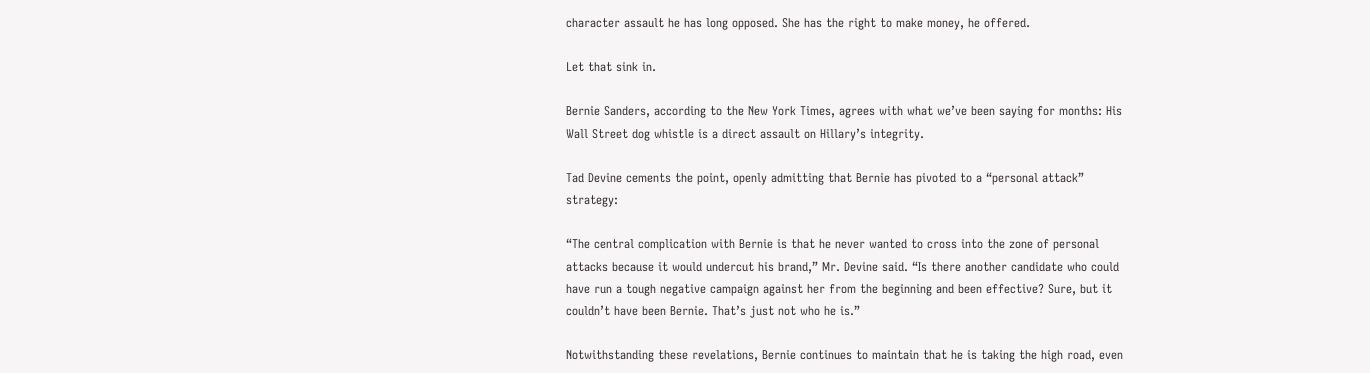character assault he has long opposed. She has the right to make money, he offered.

Let that sink in.

Bernie Sanders, according to the New York Times, agrees with what we’ve been saying for months: His Wall Street dog whistle is a direct assault on Hillary’s integrity.

Tad Devine cements the point, openly admitting that Bernie has pivoted to a “personal attack” strategy:

“The central complication with Bernie is that he never wanted to cross into the zone of personal attacks because it would undercut his brand,” Mr. Devine said. “Is there another candidate who could have run a tough negative campaign against her from the beginning and been effective? Sure, but it couldn’t have been Bernie. That’s just not who he is.”

Notwithstanding these revelations, Bernie continues to maintain that he is taking the high road, even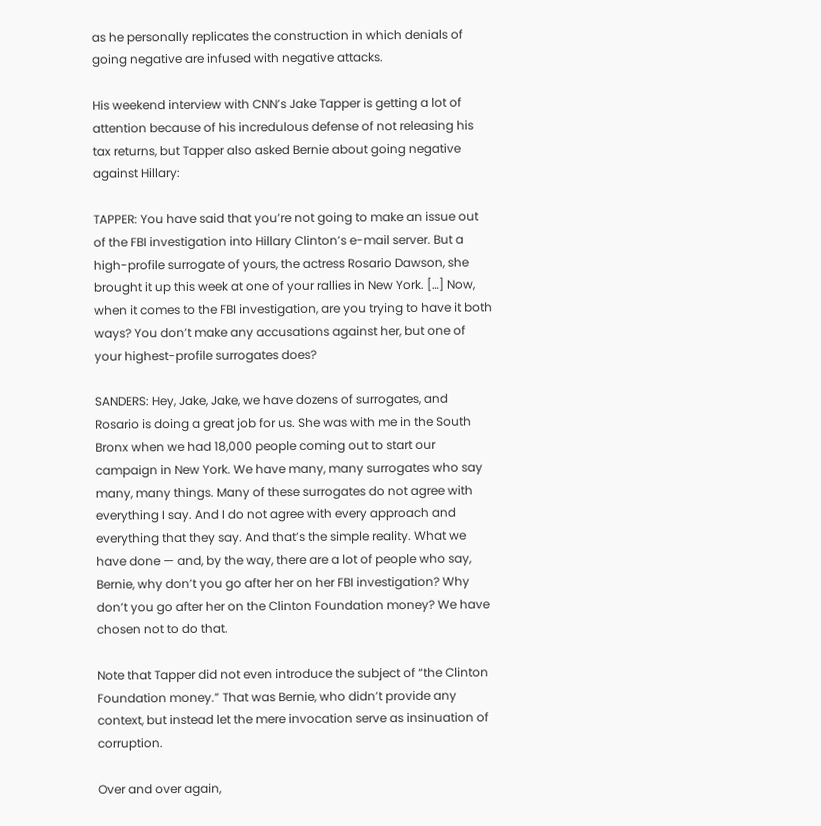as he personally replicates the construction in which denials of going negative are infused with negative attacks.

His weekend interview with CNN’s Jake Tapper is getting a lot of attention because of his incredulous defense of not releasing his tax returns, but Tapper also asked Bernie about going negative against Hillary:

TAPPER: You have said that you’re not going to make an issue out of the FBI investigation into Hillary Clinton’s e-mail server. But a high-profile surrogate of yours, the actress Rosario Dawson, she brought it up this week at one of your rallies in New York. […] Now, when it comes to the FBI investigation, are you trying to have it both ways? You don’t make any accusations against her, but one of your highest-profile surrogates does?

SANDERS: Hey, Jake, Jake, we have dozens of surrogates, and Rosario is doing a great job for us. She was with me in the South Bronx when we had 18,000 people coming out to start our campaign in New York. We have many, many surrogates who say many, many things. Many of these surrogates do not agree with everything I say. And I do not agree with every approach and everything that they say. And that’s the simple reality. What we have done — and, by the way, there are a lot of people who say, Bernie, why don’t you go after her on her FBI investigation? Why don’t you go after her on the Clinton Foundation money? We have chosen not to do that.

Note that Tapper did not even introduce the subject of “the Clinton Foundation money.” That was Bernie, who didn’t provide any context, but instead let the mere invocation serve as insinuation of corruption.

Over and over again,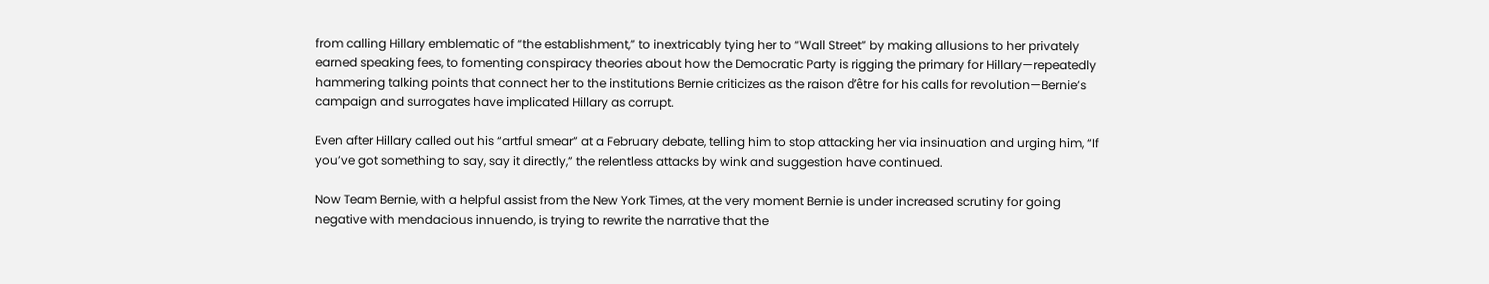from calling Hillary emblematic of “the establishment,” to inextricably tying her to “Wall Street” by making allusions to her privately earned speaking fees, to fomenting conspiracy theories about how the Democratic Party is rigging the primary for Hillary—repeatedly hammering talking points that connect her to the institutions Bernie criticizes as the raison d’être for his calls for revolution—Bernie’s campaign and surrogates have implicated Hillary as corrupt.

Even after Hillary called out his “artful smear” at a February debate, telling him to stop attacking her via insinuation and urging him, “If you’ve got something to say, say it directly,” the relentless attacks by wink and suggestion have continued.

Now Team Bernie, with a helpful assist from the New York Times, at the very moment Bernie is under increased scrutiny for going negative with mendacious innuendo, is trying to rewrite the narrative that the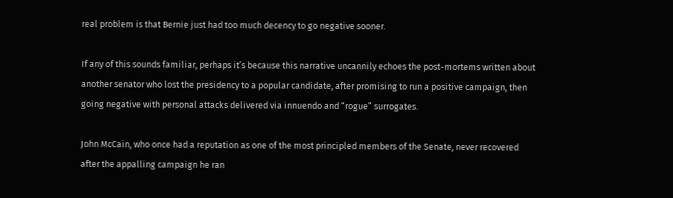real problem is that Bernie just had too much decency to go negative sooner.

If any of this sounds familiar, perhaps it’s because this narrative uncannily echoes the post-mortems written about another senator who lost the presidency to a popular candidate, after promising to run a positive campaign, then going negative with personal attacks delivered via innuendo and “rogue” surrogates.

John McCain, who once had a reputation as one of the most principled members of the Senate, never recovered after the appalling campaign he ran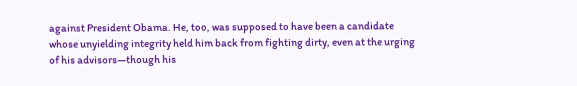against President Obama. He, too, was supposed to have been a candidate whose unyielding integrity held him back from fighting dirty, even at the urging of his advisors—though his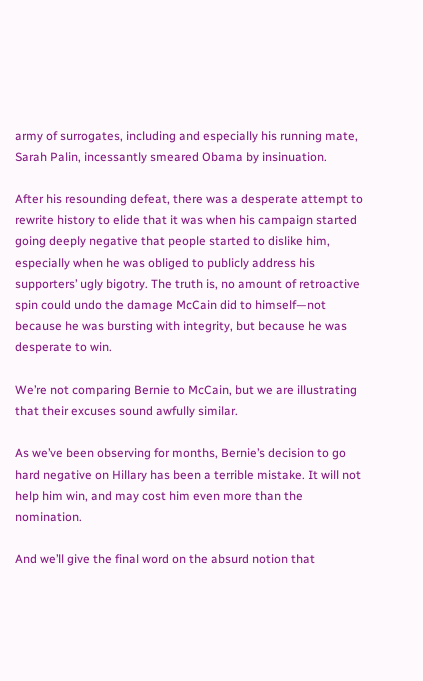army of surrogates, including and especially his running mate, Sarah Palin, incessantly smeared Obama by insinuation.

After his resounding defeat, there was a desperate attempt to rewrite history to elide that it was when his campaign started going deeply negative that people started to dislike him, especially when he was obliged to publicly address his supporters’ ugly bigotry. The truth is, no amount of retroactive spin could undo the damage McCain did to himself—not because he was bursting with integrity, but because he was desperate to win.

We’re not comparing Bernie to McCain, but we are illustrating that their excuses sound awfully similar.

As we’ve been observing for months, Bernie’s decision to go hard negative on Hillary has been a terrible mistake. It will not help him win, and may cost him even more than the nomination.

And we’ll give the final word on the absurd notion that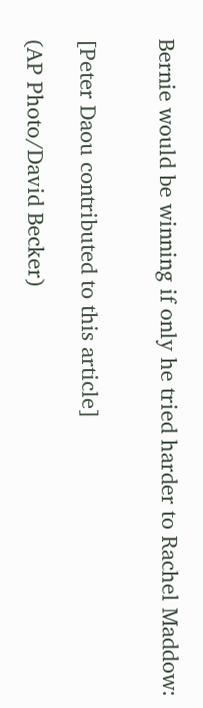Bernie would be winning if only he tried harder to Rachel Maddow:


[Peter Daou contributed to this article]

(AP Photo/David Becker)